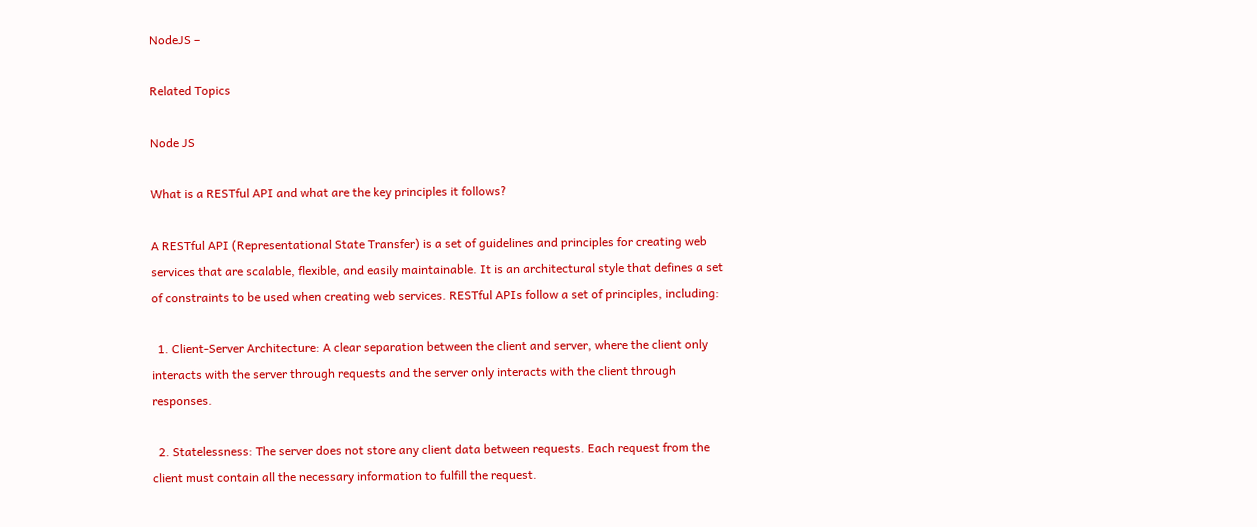NodeJS –

Related Topics

Node JS

What is a RESTful API and what are the key principles it follows?

A RESTful API (Representational State Transfer) is a set of guidelines and principles for creating web services that are scalable, flexible, and easily maintainable. It is an architectural style that defines a set of constraints to be used when creating web services. RESTful APIs follow a set of principles, including:

  1. Client-Server Architecture: A clear separation between the client and server, where the client only interacts with the server through requests and the server only interacts with the client through responses.

  2. Statelessness: The server does not store any client data between requests. Each request from the client must contain all the necessary information to fulfill the request.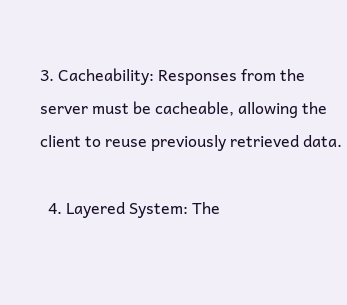3. Cacheability: Responses from the server must be cacheable, allowing the client to reuse previously retrieved data.

  4. Layered System: The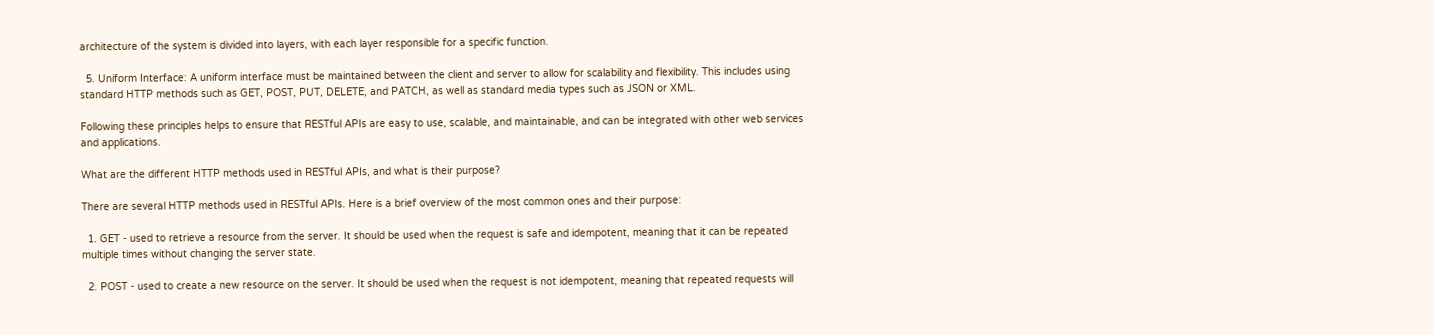architecture of the system is divided into layers, with each layer responsible for a specific function.

  5. Uniform Interface: A uniform interface must be maintained between the client and server to allow for scalability and flexibility. This includes using standard HTTP methods such as GET, POST, PUT, DELETE, and PATCH, as well as standard media types such as JSON or XML.

Following these principles helps to ensure that RESTful APIs are easy to use, scalable, and maintainable, and can be integrated with other web services and applications.

What are the different HTTP methods used in RESTful APIs, and what is their purpose?

There are several HTTP methods used in RESTful APIs. Here is a brief overview of the most common ones and their purpose:

  1. GET - used to retrieve a resource from the server. It should be used when the request is safe and idempotent, meaning that it can be repeated multiple times without changing the server state.

  2. POST - used to create a new resource on the server. It should be used when the request is not idempotent, meaning that repeated requests will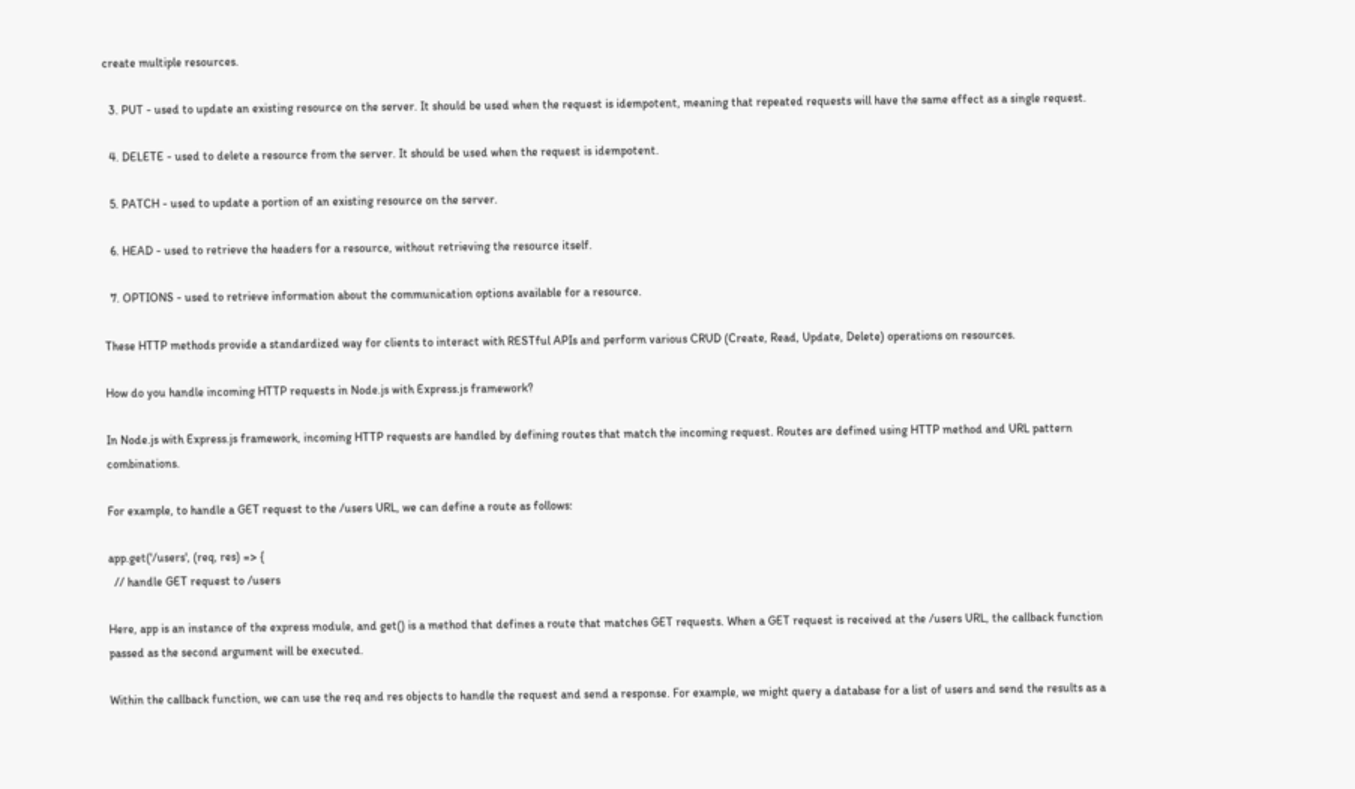create multiple resources.

  3. PUT - used to update an existing resource on the server. It should be used when the request is idempotent, meaning that repeated requests will have the same effect as a single request.

  4. DELETE - used to delete a resource from the server. It should be used when the request is idempotent.

  5. PATCH - used to update a portion of an existing resource on the server.

  6. HEAD - used to retrieve the headers for a resource, without retrieving the resource itself.

  7. OPTIONS - used to retrieve information about the communication options available for a resource.

These HTTP methods provide a standardized way for clients to interact with RESTful APIs and perform various CRUD (Create, Read, Update, Delete) operations on resources.

How do you handle incoming HTTP requests in Node.js with Express.js framework?

In Node.js with Express.js framework, incoming HTTP requests are handled by defining routes that match the incoming request. Routes are defined using HTTP method and URL pattern combinations.

For example, to handle a GET request to the /users URL, we can define a route as follows:

app.get('/users', (req, res) => {
  // handle GET request to /users

Here, app is an instance of the express module, and get() is a method that defines a route that matches GET requests. When a GET request is received at the /users URL, the callback function passed as the second argument will be executed.

Within the callback function, we can use the req and res objects to handle the request and send a response. For example, we might query a database for a list of users and send the results as a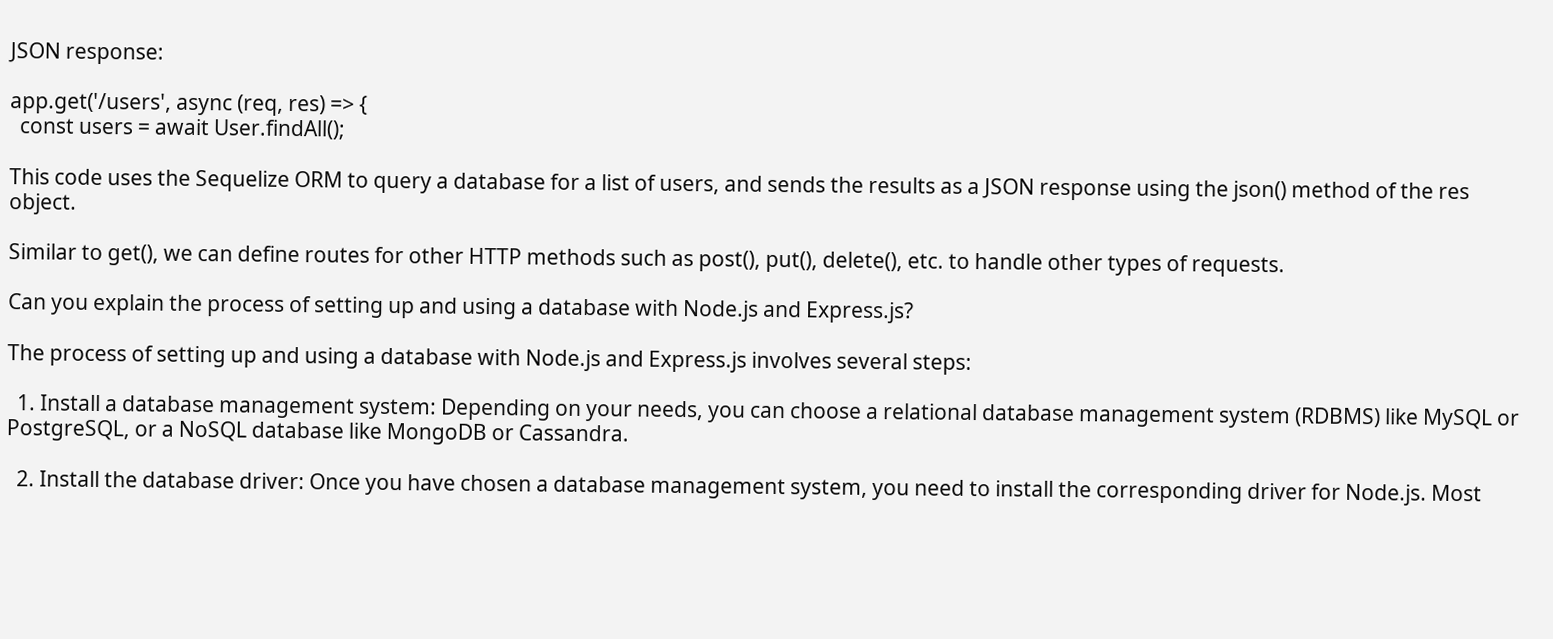JSON response:

app.get('/users', async (req, res) => {
  const users = await User.findAll();

This code uses the Sequelize ORM to query a database for a list of users, and sends the results as a JSON response using the json() method of the res object.

Similar to get(), we can define routes for other HTTP methods such as post(), put(), delete(), etc. to handle other types of requests.

Can you explain the process of setting up and using a database with Node.js and Express.js?

The process of setting up and using a database with Node.js and Express.js involves several steps:

  1. Install a database management system: Depending on your needs, you can choose a relational database management system (RDBMS) like MySQL or PostgreSQL, or a NoSQL database like MongoDB or Cassandra.

  2. Install the database driver: Once you have chosen a database management system, you need to install the corresponding driver for Node.js. Most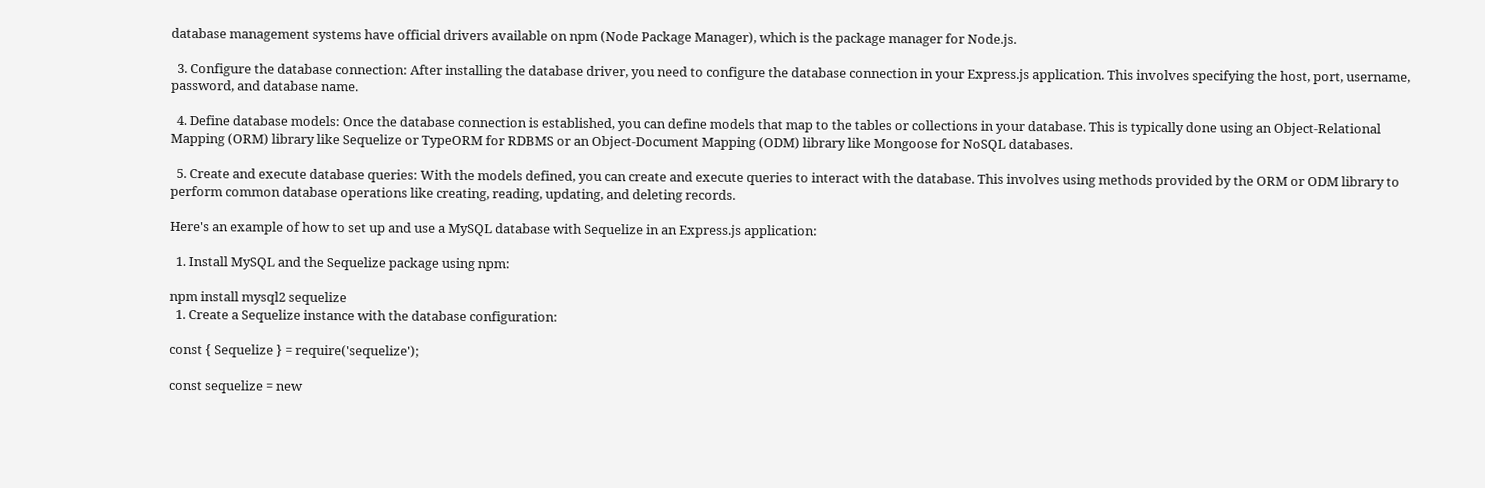database management systems have official drivers available on npm (Node Package Manager), which is the package manager for Node.js.

  3. Configure the database connection: After installing the database driver, you need to configure the database connection in your Express.js application. This involves specifying the host, port, username, password, and database name.

  4. Define database models: Once the database connection is established, you can define models that map to the tables or collections in your database. This is typically done using an Object-Relational Mapping (ORM) library like Sequelize or TypeORM for RDBMS or an Object-Document Mapping (ODM) library like Mongoose for NoSQL databases.

  5. Create and execute database queries: With the models defined, you can create and execute queries to interact with the database. This involves using methods provided by the ORM or ODM library to perform common database operations like creating, reading, updating, and deleting records.

Here's an example of how to set up and use a MySQL database with Sequelize in an Express.js application:

  1. Install MySQL and the Sequelize package using npm:

npm install mysql2 sequelize
  1. Create a Sequelize instance with the database configuration:

const { Sequelize } = require('sequelize');

const sequelize = new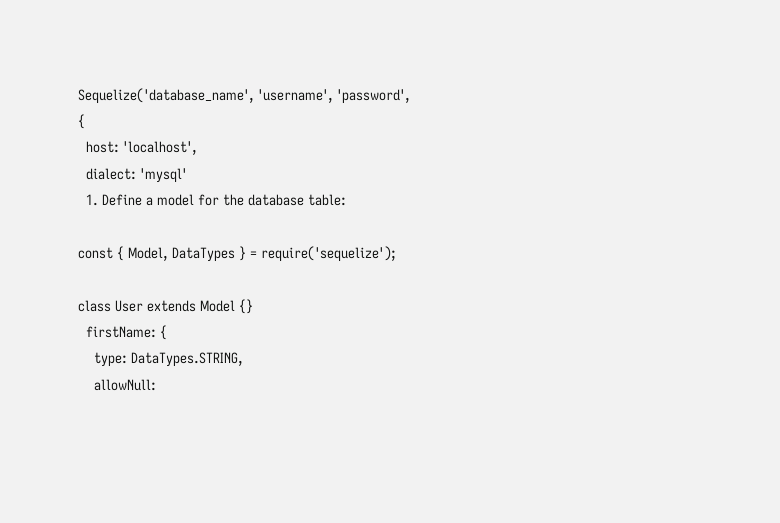Sequelize('database_name', 'username', 'password', {
  host: 'localhost',
  dialect: 'mysql'
  1. Define a model for the database table:

const { Model, DataTypes } = require('sequelize');

class User extends Model {}
  firstName: {
    type: DataTypes.STRING,
    allowNull: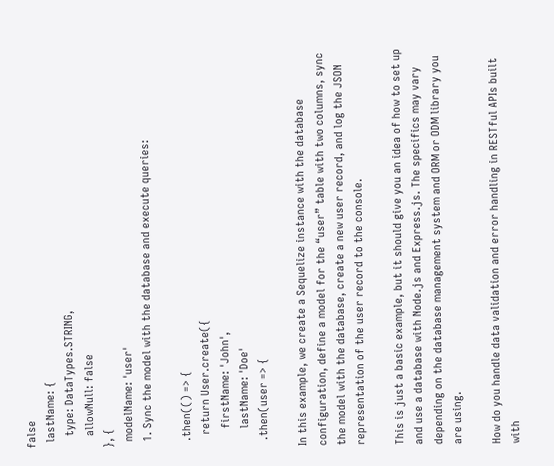false
  lastName: {
    type: DataTypes.STRING,
    allowNull: false
}, {
  modelName: 'user'
  1. Sync the model with the database and execute queries:

  .then(() => {
    return User.create({
      firstName: 'John',
      lastName: 'Doe'
  .then(user => {

In this example, we create a Sequelize instance with the database configuration, define a model for the “user” table with two columns, sync the model with the database, create a new user record, and log the JSON representation of the user record to the console.

This is just a basic example, but it should give you an idea of how to set up and use a database with Node.js and Express.js. The specifics may vary depending on the database management system and ORM or ODM library you are using.

How do you handle data validation and error handling in RESTful APIs built with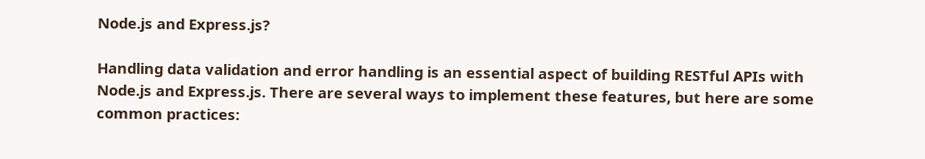Node.js and Express.js?

Handling data validation and error handling is an essential aspect of building RESTful APIs with Node.js and Express.js. There are several ways to implement these features, but here are some common practices: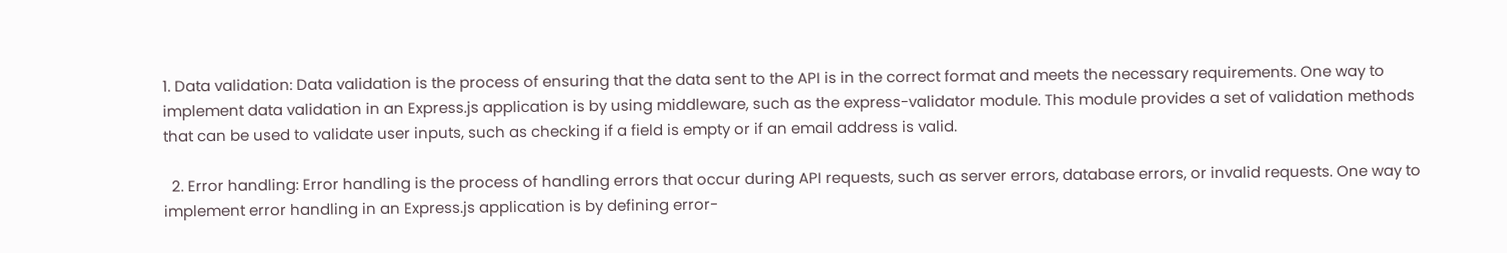1. Data validation: Data validation is the process of ensuring that the data sent to the API is in the correct format and meets the necessary requirements. One way to implement data validation in an Express.js application is by using middleware, such as the express-validator module. This module provides a set of validation methods that can be used to validate user inputs, such as checking if a field is empty or if an email address is valid.

  2. Error handling: Error handling is the process of handling errors that occur during API requests, such as server errors, database errors, or invalid requests. One way to implement error handling in an Express.js application is by defining error-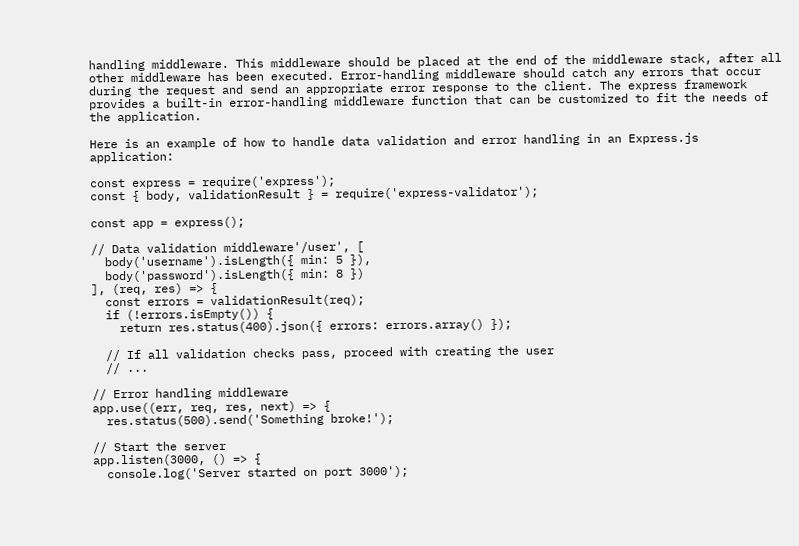handling middleware. This middleware should be placed at the end of the middleware stack, after all other middleware has been executed. Error-handling middleware should catch any errors that occur during the request and send an appropriate error response to the client. The express framework provides a built-in error-handling middleware function that can be customized to fit the needs of the application.

Here is an example of how to handle data validation and error handling in an Express.js application:

const express = require('express');
const { body, validationResult } = require('express-validator');

const app = express();

// Data validation middleware'/user', [
  body('username').isLength({ min: 5 }),
  body('password').isLength({ min: 8 })
], (req, res) => {
  const errors = validationResult(req);
  if (!errors.isEmpty()) {
    return res.status(400).json({ errors: errors.array() });

  // If all validation checks pass, proceed with creating the user
  // ...

// Error handling middleware
app.use((err, req, res, next) => {
  res.status(500).send('Something broke!');

// Start the server
app.listen(3000, () => {
  console.log('Server started on port 3000');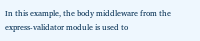In this example, the body middleware from the express-validator module is used to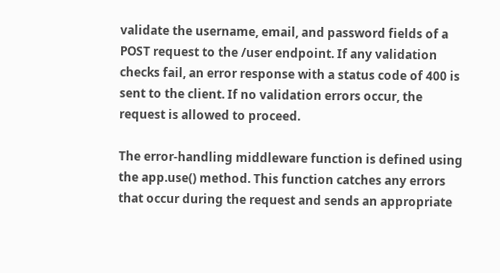validate the username, email, and password fields of a POST request to the /user endpoint. If any validation checks fail, an error response with a status code of 400 is sent to the client. If no validation errors occur, the request is allowed to proceed.

The error-handling middleware function is defined using the app.use() method. This function catches any errors that occur during the request and sends an appropriate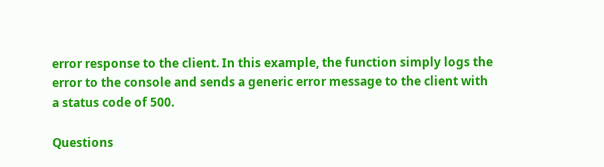error response to the client. In this example, the function simply logs the error to the console and sends a generic error message to the client with a status code of 500.

Questions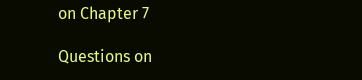on Chapter 7

Questions on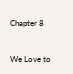Chapter 8


We Love to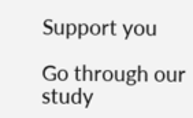Support you

Go through our study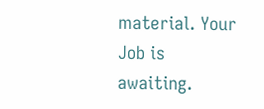material. Your Job is awaiting.